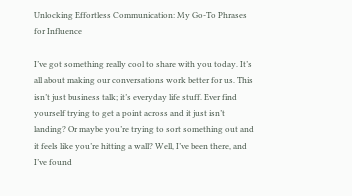Unlocking Effortless Communication: My Go-To Phrases for Influence

I’ve got something really cool to share with you today. It’s all about making our conversations work better for us. This isn’t just business talk; it’s everyday life stuff. Ever find yourself trying to get a point across and it just isn’t landing? Or maybe you’re trying to sort something out and it feels like you’re hitting a wall? Well, I’ve been there, and I’ve found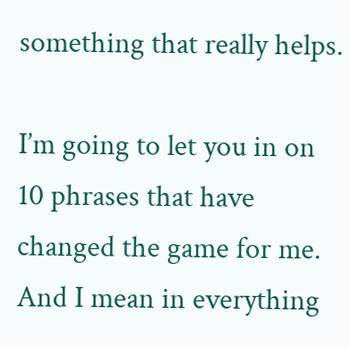something that really helps.

I’m going to let you in on 10 phrases that have changed the game for me. And I mean in everything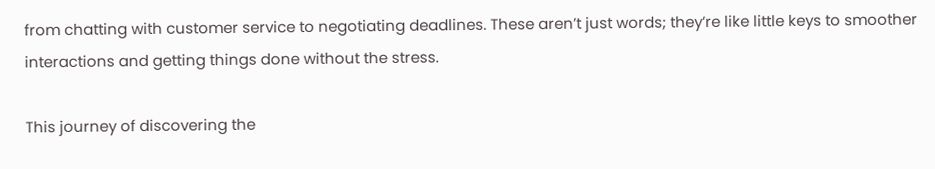from chatting with customer service to negotiating deadlines. These aren’t just words; they’re like little keys to smoother interactions and getting things done without the stress.

This journey of discovering the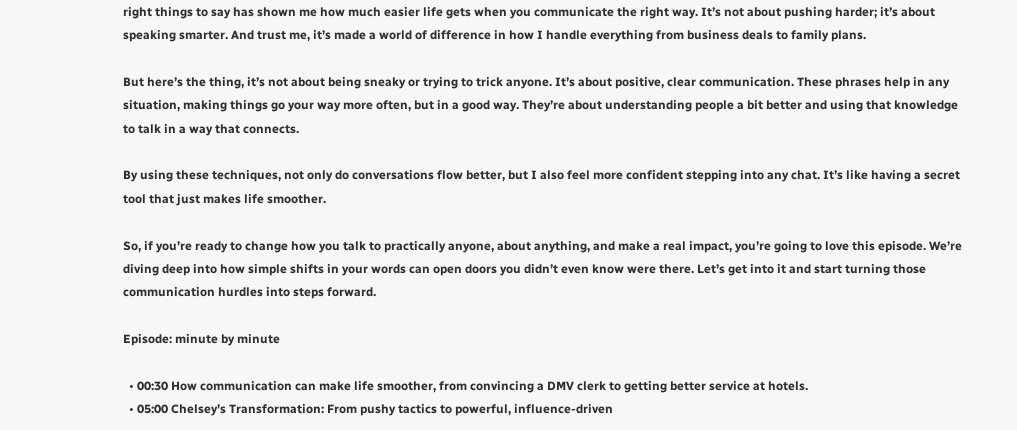right things to say has shown me how much easier life gets when you communicate the right way. It’s not about pushing harder; it’s about speaking smarter. And trust me, it’s made a world of difference in how I handle everything from business deals to family plans.

But here’s the thing, it’s not about being sneaky or trying to trick anyone. It’s about positive, clear communication. These phrases help in any situation, making things go your way more often, but in a good way. They’re about understanding people a bit better and using that knowledge to talk in a way that connects.

By using these techniques, not only do conversations flow better, but I also feel more confident stepping into any chat. It’s like having a secret tool that just makes life smoother.

So, if you’re ready to change how you talk to practically anyone, about anything, and make a real impact, you’re going to love this episode. We’re diving deep into how simple shifts in your words can open doors you didn’t even know were there. Let’s get into it and start turning those communication hurdles into steps forward.

Episode: minute by minute

  • 00:30 How communication can make life smoother, from convincing a DMV clerk to getting better service at hotels.
  • 05:00 Chelsey’s Transformation: From pushy tactics to powerful, influence-driven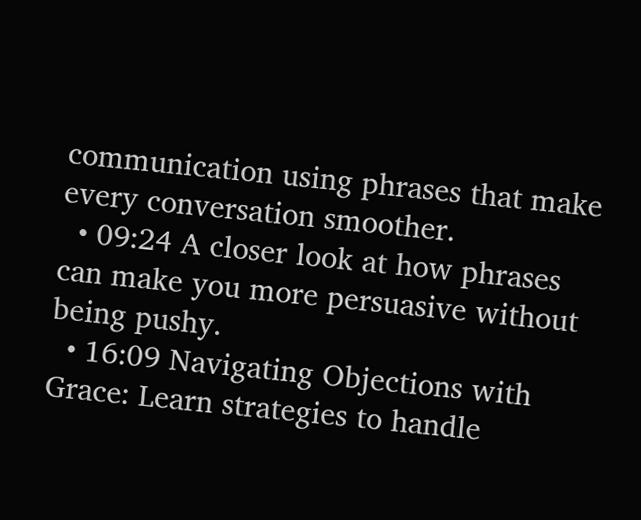communication using phrases that make every conversation smoother.
  • 09:24 A closer look at how phrases can make you more persuasive without being pushy.
  • 16:09 Navigating Objections with Grace: Learn strategies to handle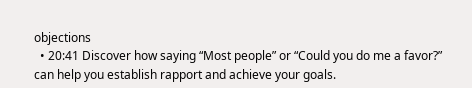objections
  • 20:41 Discover how saying “Most people” or “Could you do me a favor?” can help you establish rapport and achieve your goals.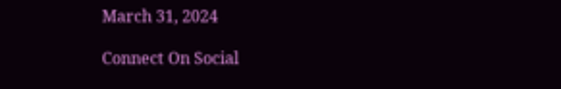March 31, 2024

Connect On Social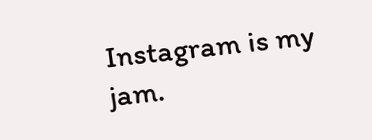Instagram is my jam.